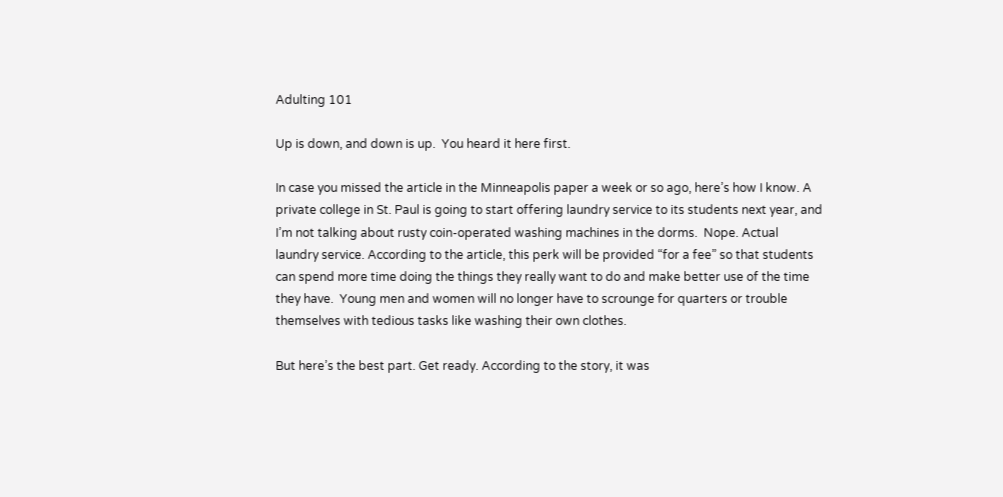Adulting 101

Up is down, and down is up.  You heard it here first.

In case you missed the article in the Minneapolis paper a week or so ago, here’s how I know. A private college in St. Paul is going to start offering laundry service to its students next year, and I’m not talking about rusty coin-operated washing machines in the dorms.  Nope. Actual laundry service. According to the article, this perk will be provided “for a fee” so that students can spend more time doing the things they really want to do and make better use of the time they have.  Young men and women will no longer have to scrounge for quarters or trouble themselves with tedious tasks like washing their own clothes.

But here’s the best part. Get ready. According to the story, it was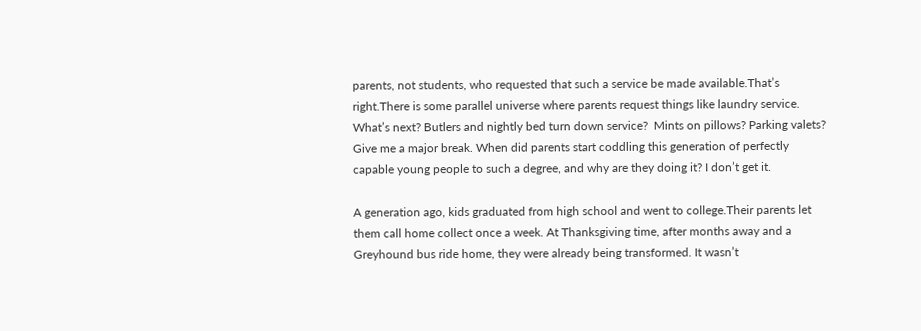parents, not students, who requested that such a service be made available.That’s right.There is some parallel universe where parents request things like laundry service. What’s next? Butlers and nightly bed turn down service?  Mints on pillows? Parking valets? Give me a major break. When did parents start coddling this generation of perfectly capable young people to such a degree, and why are they doing it? I don’t get it.

A generation ago, kids graduated from high school and went to college.Their parents let them call home collect once a week. At Thanksgiving time, after months away and a Greyhound bus ride home, they were already being transformed. It wasn’t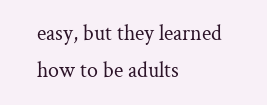easy, but they learned how to be adults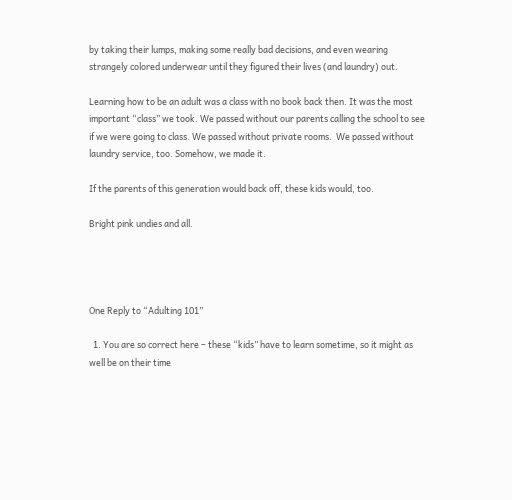by taking their lumps, making some really bad decisions, and even wearing strangely colored underwear until they figured their lives (and laundry) out.

Learning how to be an adult was a class with no book back then. It was the most important “class” we took. We passed without our parents calling the school to see if we were going to class. We passed without private rooms.  We passed without laundry service, too. Somehow, we made it.

If the parents of this generation would back off, these kids would, too.

Bright pink undies and all.




One Reply to “Adulting 101”

  1. You are so correct here – these “kids” have to learn sometime, so it might as well be on their time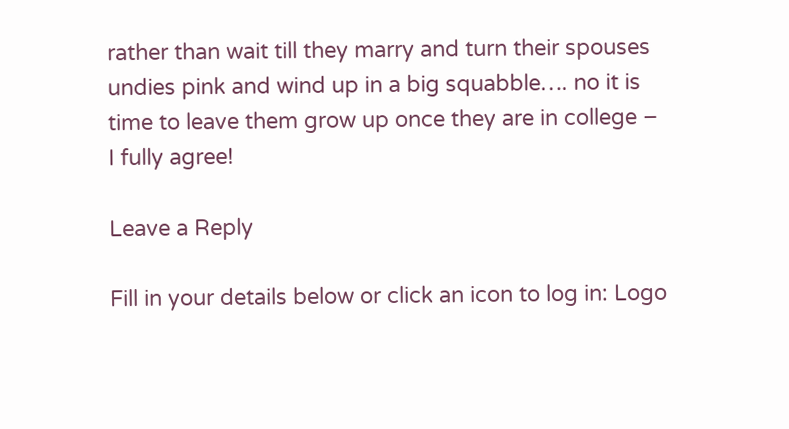rather than wait till they marry and turn their spouses undies pink and wind up in a big squabble…. no it is time to leave them grow up once they are in college – I fully agree!

Leave a Reply

Fill in your details below or click an icon to log in: Logo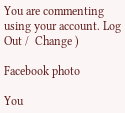You are commenting using your account. Log Out /  Change )

Facebook photo

You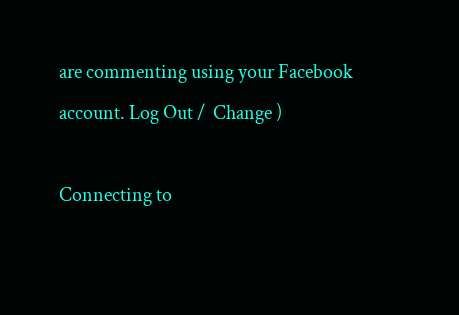are commenting using your Facebook account. Log Out /  Change )

Connecting to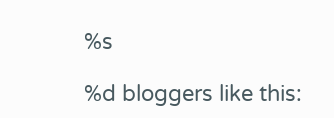%s

%d bloggers like this: